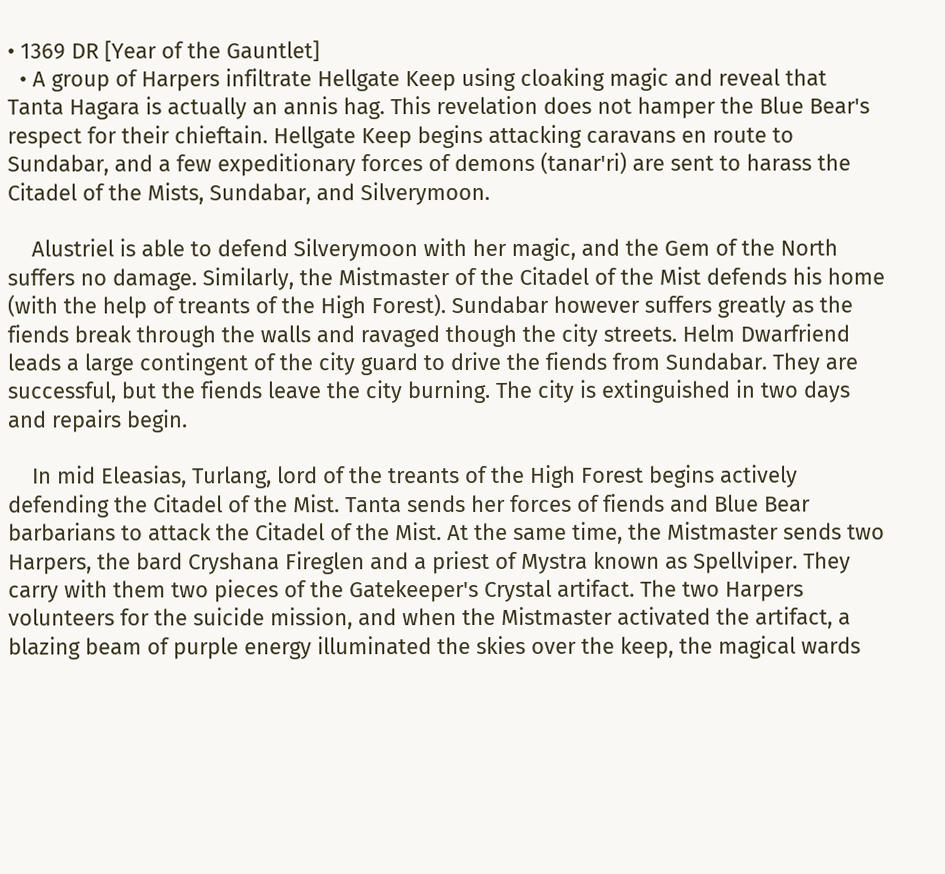• 1369 DR [Year of the Gauntlet]
  • A group of Harpers infiltrate Hellgate Keep using cloaking magic and reveal that Tanta Hagara is actually an annis hag. This revelation does not hamper the Blue Bear's respect for their chieftain. Hellgate Keep begins attacking caravans en route to Sundabar, and a few expeditionary forces of demons (tanar'ri) are sent to harass the Citadel of the Mists, Sundabar, and Silverymoon.

    Alustriel is able to defend Silverymoon with her magic, and the Gem of the North suffers no damage. Similarly, the Mistmaster of the Citadel of the Mist defends his home (with the help of treants of the High Forest). Sundabar however suffers greatly as the fiends break through the walls and ravaged though the city streets. Helm Dwarfriend leads a large contingent of the city guard to drive the fiends from Sundabar. They are successful, but the fiends leave the city burning. The city is extinguished in two days and repairs begin.

    In mid Eleasias, Turlang, lord of the treants of the High Forest begins actively defending the Citadel of the Mist. Tanta sends her forces of fiends and Blue Bear barbarians to attack the Citadel of the Mist. At the same time, the Mistmaster sends two Harpers, the bard Cryshana Fireglen and a priest of Mystra known as Spellviper. They carry with them two pieces of the Gatekeeper's Crystal artifact. The two Harpers volunteers for the suicide mission, and when the Mistmaster activated the artifact, a blazing beam of purple energy illuminated the skies over the keep, the magical wards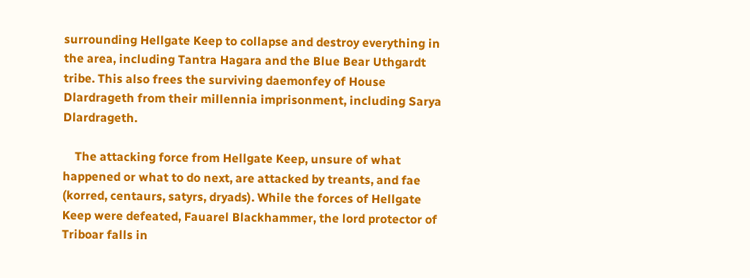surrounding Hellgate Keep to collapse and destroy everything in the area, including Tantra Hagara and the Blue Bear Uthgardt tribe. This also frees the surviving daemonfey of House Dlardrageth from their millennia imprisonment, including Sarya Dlardrageth.

    The attacking force from Hellgate Keep, unsure of what happened or what to do next, are attacked by treants, and fae (korred, centaurs, satyrs, dryads). While the forces of Hellgate Keep were defeated, Fauarel Blackhammer, the lord protector of Triboar falls in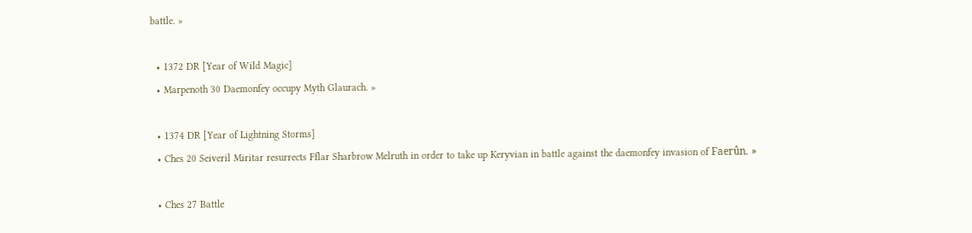battle. »

  • 1372 DR [Year of Wild Magic]
  • Marpenoth 30 Daemonfey occupy Myth Glaurach. »

  • 1374 DR [Year of Lightning Storms]
  • Ches 20 Seiveril Miritar resurrects Fflar Sharbrow Melruth in order to take up Keryvian in battle against the daemonfey invasion of Faerûn. »

  • Ches 27 Battle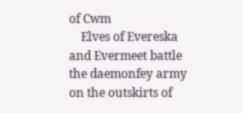of Cwm
    Elves of Evereska and Evermeet battle the daemonfey army on the outskirts of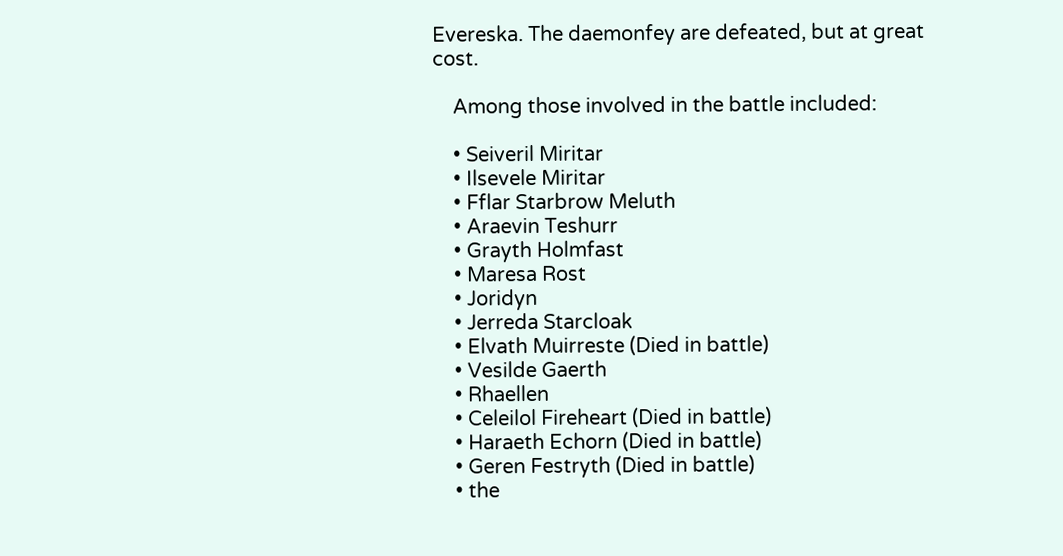Evereska. The daemonfey are defeated, but at great cost.

    Among those involved in the battle included:

    • Seiveril Miritar
    • Ilsevele Miritar
    • Fflar Starbrow Meluth
    • Araevin Teshurr
    • Grayth Holmfast
    • Maresa Rost
    • Joridyn
    • Jerreda Starcloak
    • Elvath Muirreste (Died in battle)
    • Vesilde Gaerth
    • Rhaellen
    • Celeilol Fireheart (Died in battle)
    • Haraeth Echorn (Died in battle)
    • Geren Festryth (Died in battle)
    • the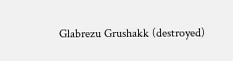Glabrezu Grushakk (destroyed)